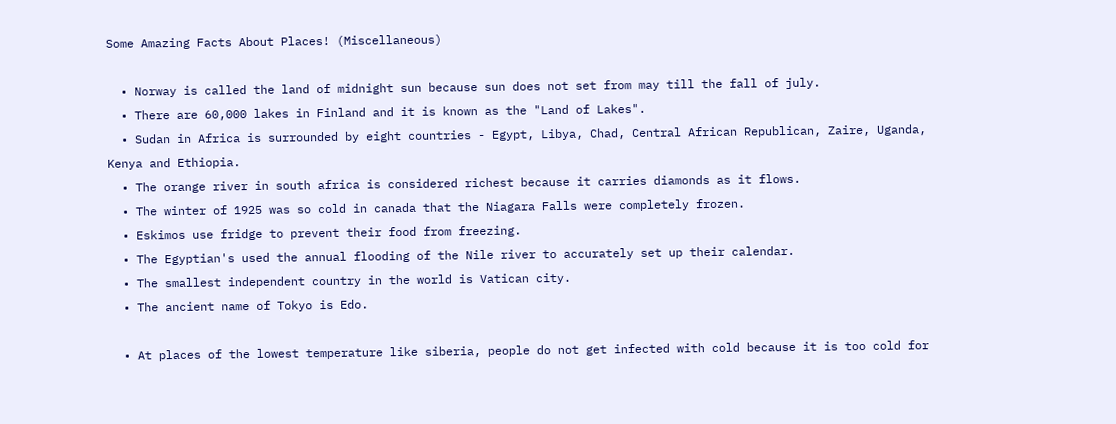Some Amazing Facts About Places! (Miscellaneous)

  • Norway is called the land of midnight sun because sun does not set from may till the fall of july.
  • There are 60,000 lakes in Finland and it is known as the "Land of Lakes".
  • Sudan in Africa is surrounded by eight countries - Egypt, Libya, Chad, Central African Republican, Zaire, Uganda, Kenya and Ethiopia.
  • The orange river in south africa is considered richest because it carries diamonds as it flows.
  • The winter of 1925 was so cold in canada that the Niagara Falls were completely frozen.
  • Eskimos use fridge to prevent their food from freezing.
  • The Egyptian's used the annual flooding of the Nile river to accurately set up their calendar.
  • The smallest independent country in the world is Vatican city.
  • The ancient name of Tokyo is Edo.

  • At places of the lowest temperature like siberia, people do not get infected with cold because it is too cold for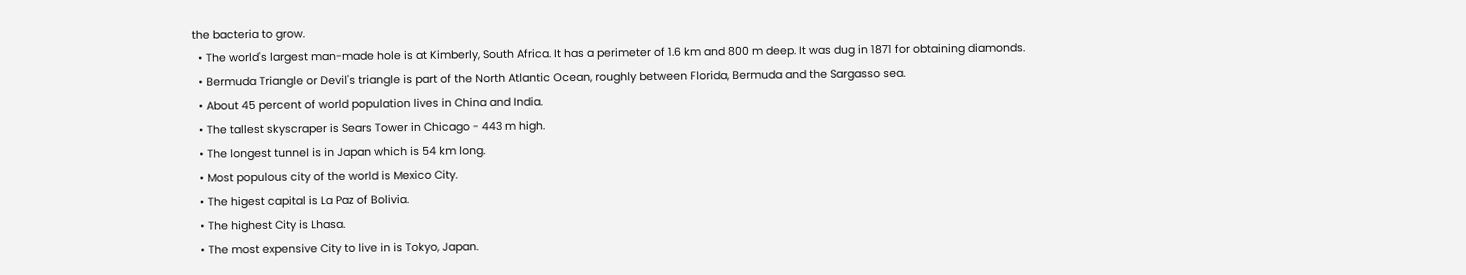the bacteria to grow.
  • The world's largest man-made hole is at Kimberly, South Africa. It has a perimeter of 1.6 km and 800 m deep. It was dug in 1871 for obtaining diamonds.
  • Bermuda Triangle or Devil's triangle is part of the North Atlantic Ocean, roughly between Florida, Bermuda and the Sargasso sea.
  • About 45 percent of world population lives in China and India.
  • The tallest skyscraper is Sears Tower in Chicago - 443 m high.
  • The longest tunnel is in Japan which is 54 km long.
  • Most populous city of the world is Mexico City.
  • The higest capital is La Paz of Bolivia.
  • The highest City is Lhasa.
  • The most expensive City to live in is Tokyo, Japan.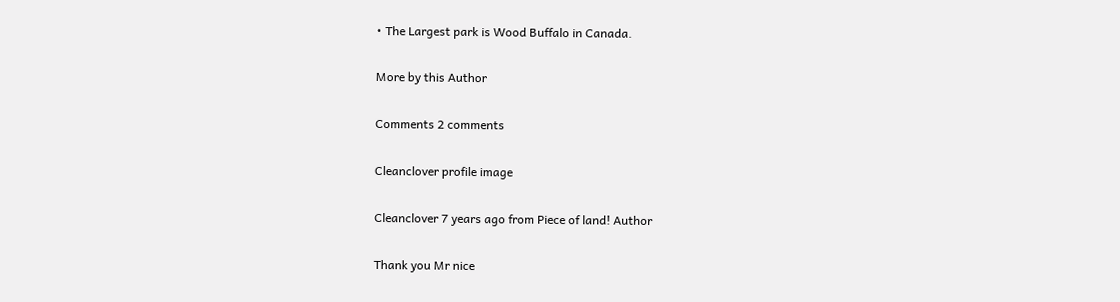• The Largest park is Wood Buffalo in Canada.

More by this Author

Comments 2 comments

Cleanclover profile image

Cleanclover 7 years ago from Piece of land! Author

Thank you Mr nice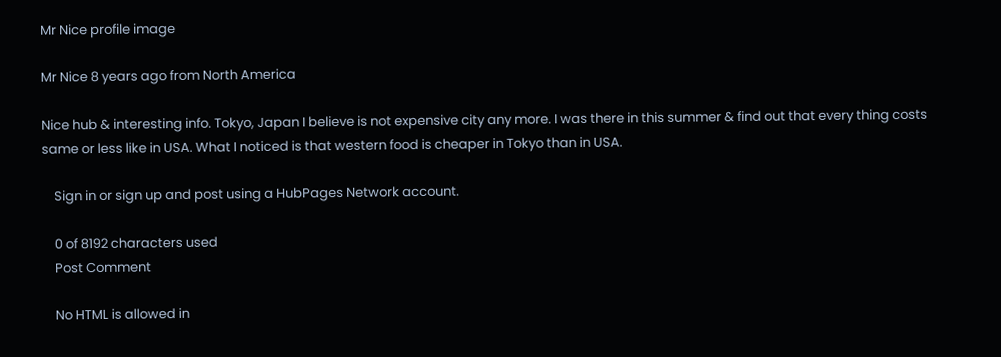Mr Nice profile image

Mr Nice 8 years ago from North America

Nice hub & interesting info. Tokyo, Japan I believe is not expensive city any more. I was there in this summer & find out that every thing costs same or less like in USA. What I noticed is that western food is cheaper in Tokyo than in USA.

    Sign in or sign up and post using a HubPages Network account.

    0 of 8192 characters used
    Post Comment

    No HTML is allowed in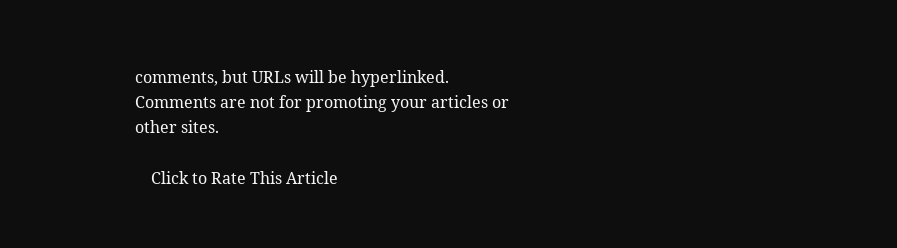comments, but URLs will be hyperlinked. Comments are not for promoting your articles or other sites.

    Click to Rate This Article